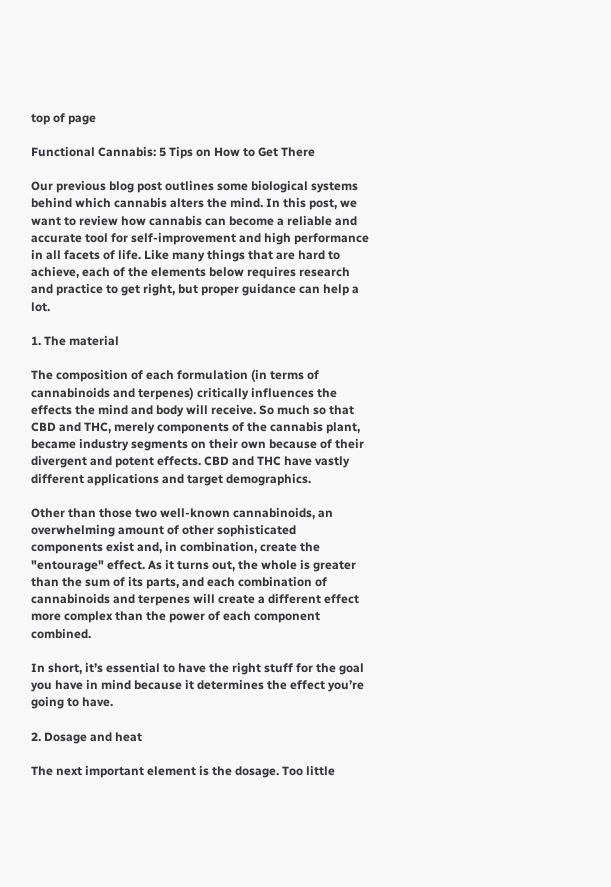top of page

Functional Cannabis: 5 Tips on How to Get There

Our previous blog post outlines some biological systems behind which cannabis alters the mind. In this post, we want to review how cannabis can become a reliable and accurate tool for self-improvement and high performance in all facets of life. Like many things that are hard to achieve, each of the elements below requires research and practice to get right, but proper guidance can help a lot.

1. The material

The composition of each formulation (in terms of cannabinoids and terpenes) critically influences the effects the mind and body will receive. So much so that CBD and THC, merely components of the cannabis plant, became industry segments on their own because of their divergent and potent effects. CBD and THC have vastly different applications and target demographics.

Other than those two well-known cannabinoids, an overwhelming amount of other sophisticated components exist and, in combination, create the "entourage" effect. As it turns out, the whole is greater than the sum of its parts, and each combination of cannabinoids and terpenes will create a different effect more complex than the power of each component combined.

In short, it’s essential to have the right stuff for the goal you have in mind because it determines the effect you’re going to have.

2. Dosage and heat

The next important element is the dosage. Too little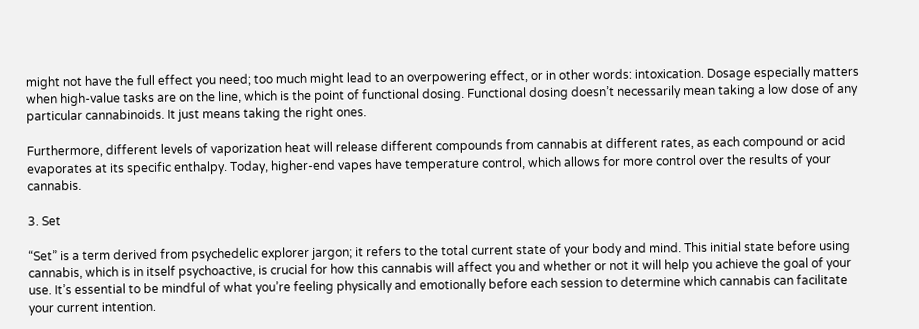might not have the full effect you need; too much might lead to an overpowering effect, or in other words: intoxication. Dosage especially matters when high-value tasks are on the line, which is the point of functional dosing. Functional dosing doesn’t necessarily mean taking a low dose of any particular cannabinoids. It just means taking the right ones.

Furthermore, different levels of vaporization heat will release different compounds from cannabis at different rates, as each compound or acid evaporates at its specific enthalpy. Today, higher-end vapes have temperature control, which allows for more control over the results of your cannabis.

3. Set

“Set” is a term derived from psychedelic explorer jargon; it refers to the total current state of your body and mind. This initial state before using cannabis, which is in itself psychoactive, is crucial for how this cannabis will affect you and whether or not it will help you achieve the goal of your use. It’s essential to be mindful of what you’re feeling physically and emotionally before each session to determine which cannabis can facilitate your current intention.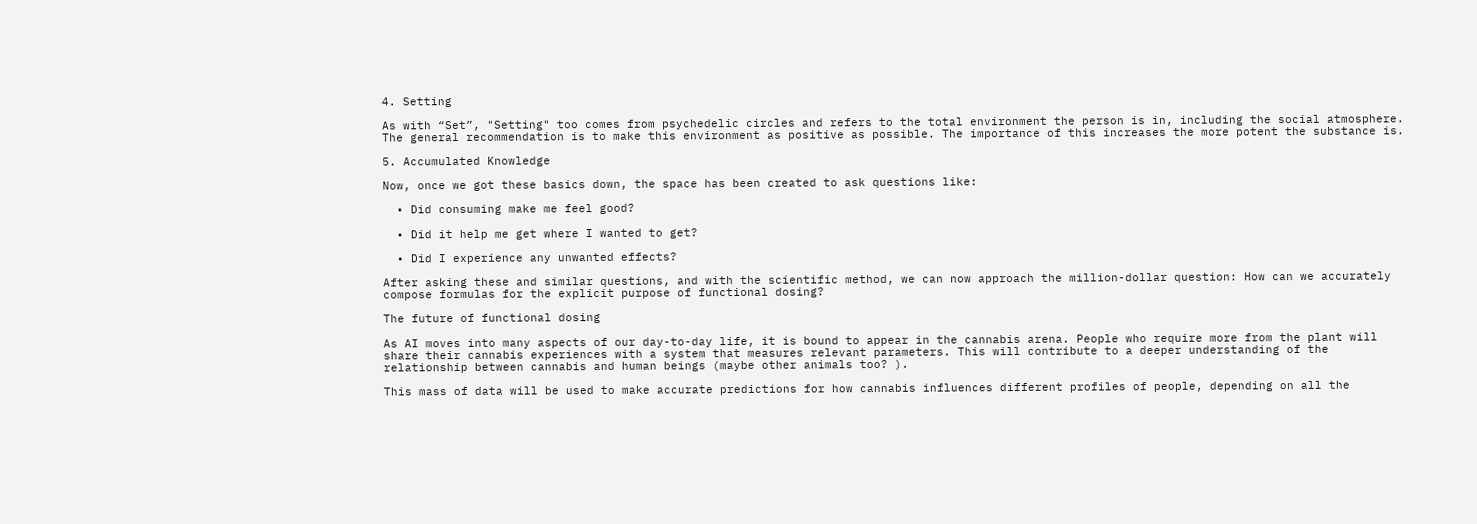4. Setting

As with “Set”, "Setting" too comes from psychedelic circles and refers to the total environment the person is in, including the social atmosphere. The general recommendation is to make this environment as positive as possible. The importance of this increases the more potent the substance is.

5. Accumulated Knowledge

Now, once we got these basics down, the space has been created to ask questions like:

  • Did consuming make me feel good?

  • Did it help me get where I wanted to get?

  • Did I experience any unwanted effects?

After asking these and similar questions, and with the scientific method, we can now approach the million-dollar question: How can we accurately compose formulas for the explicit purpose of functional dosing?

The future of functional dosing

As AI moves into many aspects of our day-to-day life, it is bound to appear in the cannabis arena. People who require more from the plant will share their cannabis experiences with a system that measures relevant parameters. This will contribute to a deeper understanding of the relationship between cannabis and human beings (maybe other animals too? ).

This mass of data will be used to make accurate predictions for how cannabis influences different profiles of people, depending on all the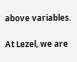above variables.

At Lezel, we are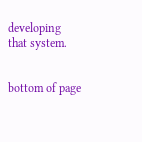developing that system.


bottom of page